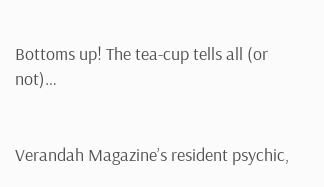Bottoms up! The tea-cup tells all (or not)…


Verandah Magazine’s resident psychic,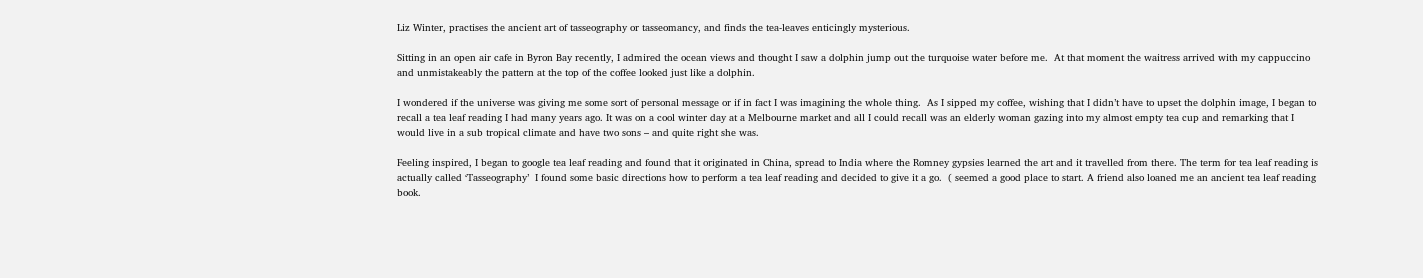Liz Winter, practises the ancient art of tasseography or tasseomancy, and finds the tea-leaves enticingly mysterious.

Sitting in an open air cafe in Byron Bay recently, I admired the ocean views and thought I saw a dolphin jump out the turquoise water before me.  At that moment the waitress arrived with my cappuccino and unmistakeably the pattern at the top of the coffee looked just like a dolphin.

I wondered if the universe was giving me some sort of personal message or if in fact I was imagining the whole thing.  As I sipped my coffee, wishing that I didn’t have to upset the dolphin image, I began to recall a tea leaf reading I had many years ago. It was on a cool winter day at a Melbourne market and all I could recall was an elderly woman gazing into my almost empty tea cup and remarking that I would live in a sub tropical climate and have two sons – and quite right she was.

Feeling inspired, I began to google tea leaf reading and found that it originated in China, spread to India where the Romney gypsies learned the art and it travelled from there. The term for tea leaf reading is actually called ‘Tasseography’  I found some basic directions how to perform a tea leaf reading and decided to give it a go.  ( seemed a good place to start. A friend also loaned me an ancient tea leaf reading book.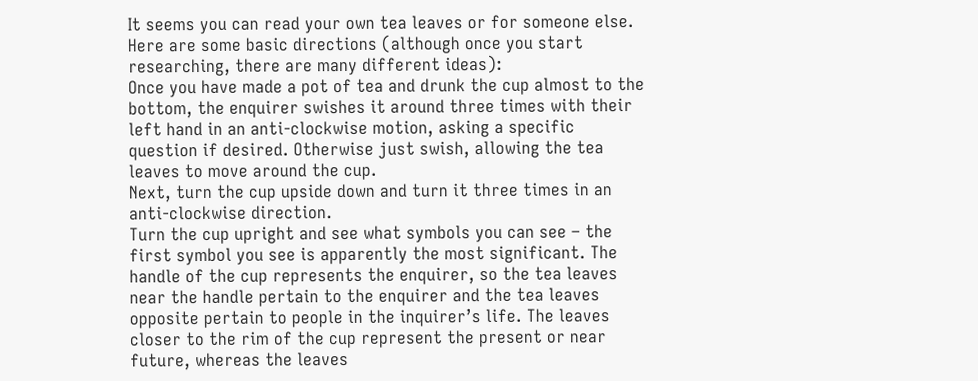It seems you can read your own tea leaves or for someone else.
Here are some basic directions (although once you start researching, there are many different ideas):
Once you have made a pot of tea and drunk the cup almost to the bottom, the enquirer swishes it around three times with their left hand in an anti-clockwise motion, asking a specific question if desired. Otherwise just swish, allowing the tea leaves to move around the cup.
Next, turn the cup upside down and turn it three times in an anti-clockwise direction.
Turn the cup upright and see what symbols you can see – the first symbol you see is apparently the most significant. The handle of the cup represents the enquirer, so the tea leaves near the handle pertain to the enquirer and the tea leaves opposite pertain to people in the inquirer’s life. The leaves closer to the rim of the cup represent the present or near future, whereas the leaves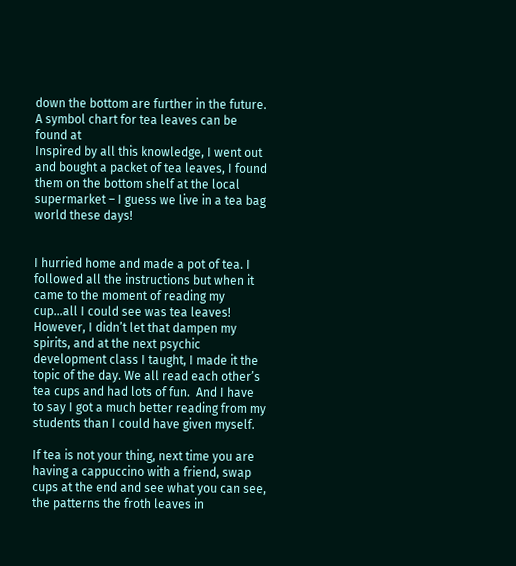down the bottom are further in the future.
A symbol chart for tea leaves can be found at
Inspired by all this knowledge, I went out and bought a packet of tea leaves, I found them on the bottom shelf at the local supermarket – I guess we live in a tea bag world these days!


I hurried home and made a pot of tea. I followed all the instructions but when it came to the moment of reading my cup…all I could see was tea leaves! However, I didn’t let that dampen my spirits, and at the next psychic development class I taught, I made it the topic of the day. We all read each other’s tea cups and had lots of fun.  And I have to say I got a much better reading from my students than I could have given myself.

If tea is not your thing, next time you are having a cappuccino with a friend, swap cups at the end and see what you can see, the patterns the froth leaves in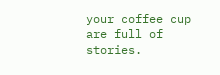your coffee cup are full of stories.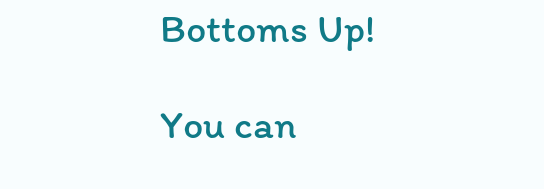Bottoms Up!

You can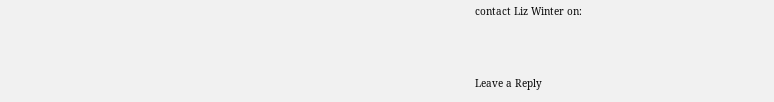contact Liz Winter on:



Leave a Reply